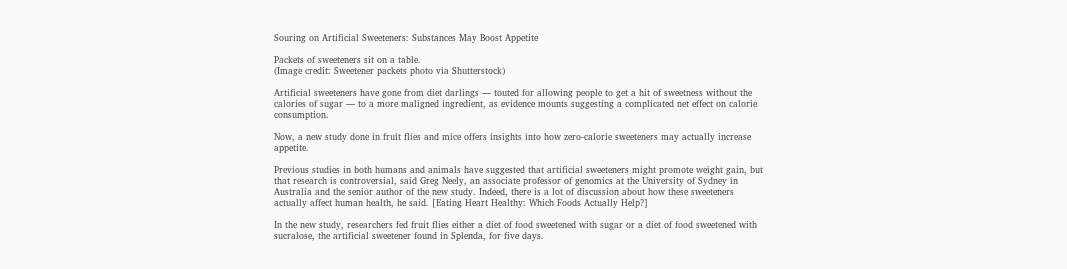Souring on Artificial Sweeteners: Substances May Boost Appetite

Packets of sweeteners sit on a table.
(Image credit: Sweetener packets photo via Shutterstock)

Artificial sweeteners have gone from diet darlings — touted for allowing people to get a hit of sweetness without the calories of sugar — to a more maligned ingredient, as evidence mounts suggesting a complicated net effect on calorie consumption.

Now, a new study done in fruit flies and mice offers insights into how zero-calorie sweeteners may actually increase appetite.

Previous studies in both humans and animals have suggested that artificial sweeteners might promote weight gain, but that research is controversial, said Greg Neely, an associate professor of genomics at the University of Sydney in Australia and the senior author of the new study. Indeed, there is a lot of discussion about how these sweeteners actually affect human health, he said. [Eating Heart Healthy: Which Foods Actually Help?]

In the new study, researchers fed fruit flies either a diet of food sweetened with sugar or a diet of food sweetened with sucralose, the artificial sweetener found in Splenda, for five days.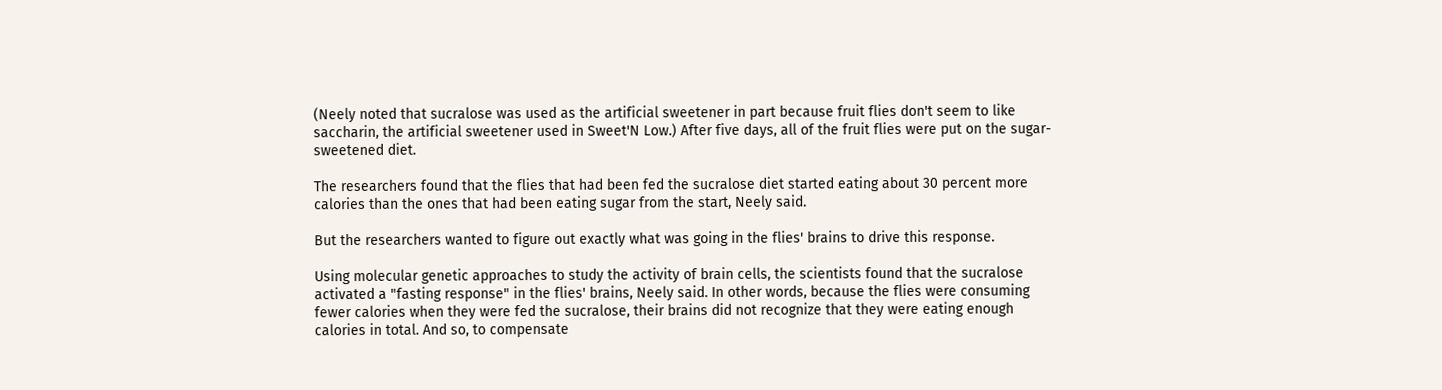(Neely noted that sucralose was used as the artificial sweetener in part because fruit flies don't seem to like saccharin, the artificial sweetener used in Sweet'N Low.) After five days, all of the fruit flies were put on the sugar-sweetened diet.

The researchers found that the flies that had been fed the sucralose diet started eating about 30 percent more calories than the ones that had been eating sugar from the start, Neely said.

But the researchers wanted to figure out exactly what was going in the flies' brains to drive this response.

Using molecular genetic approaches to study the activity of brain cells, the scientists found that the sucralose activated a "fasting response" in the flies' brains, Neely said. In other words, because the flies were consuming fewer calories when they were fed the sucralose, their brains did not recognize that they were eating enough calories in total. And so, to compensate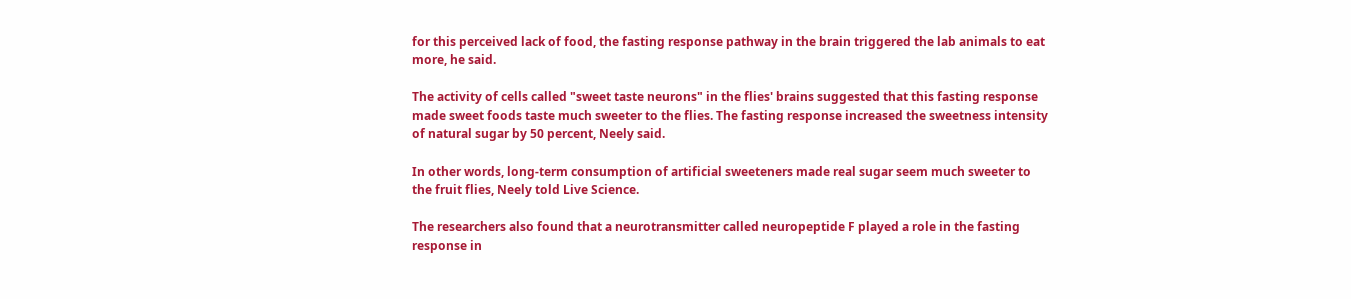for this perceived lack of food, the fasting response pathway in the brain triggered the lab animals to eat more, he said.

The activity of cells called "sweet taste neurons" in the flies' brains suggested that this fasting response made sweet foods taste much sweeter to the flies. The fasting response increased the sweetness intensity of natural sugar by 50 percent, Neely said.

In other words, long-term consumption of artificial sweeteners made real sugar seem much sweeter to the fruit flies, Neely told Live Science.

The researchers also found that a neurotransmitter called neuropeptide F played a role in the fasting response in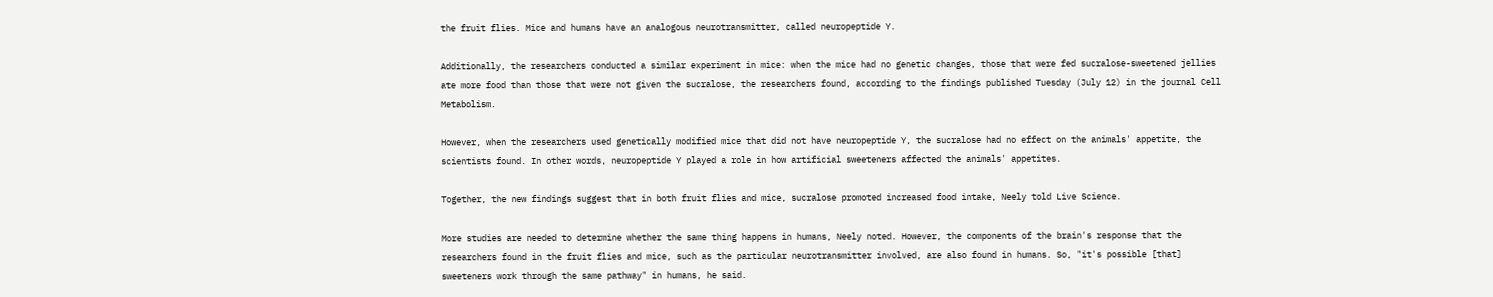the fruit flies. Mice and humans have an analogous neurotransmitter, called neuropeptide Y.

Additionally, the researchers conducted a similar experiment in mice: when the mice had no genetic changes, those that were fed sucralose-sweetened jellies ate more food than those that were not given the sucralose, the researchers found, according to the findings published Tuesday (July 12) in the journal Cell Metabolism.

However, when the researchers used genetically modified mice that did not have neuropeptide Y, the sucralose had no effect on the animals' appetite, the scientists found. In other words, neuropeptide Y played a role in how artificial sweeteners affected the animals' appetites.

Together, the new findings suggest that in both fruit flies and mice, sucralose promoted increased food intake, Neely told Live Science.

More studies are needed to determine whether the same thing happens in humans, Neely noted. However, the components of the brain's response that the researchers found in the fruit flies and mice, such as the particular neurotransmitter involved, are also found in humans. So, "it's possible [that] sweeteners work through the same pathway" in humans, he said.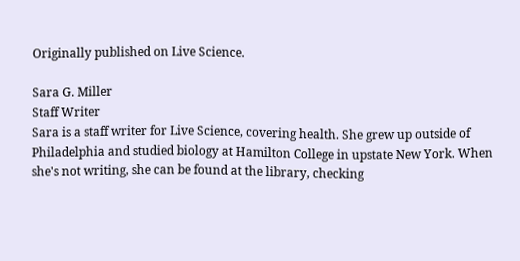Originally published on Live Science.

Sara G. Miller
Staff Writer
Sara is a staff writer for Live Science, covering health. She grew up outside of Philadelphia and studied biology at Hamilton College in upstate New York. When she's not writing, she can be found at the library, checking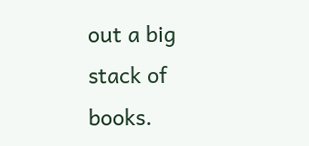out a big stack of books.